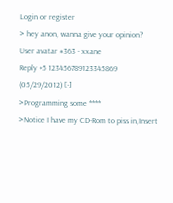Login or register
> hey anon, wanna give your opinion?
User avatar #363 - xxane
Reply +5 123456789123345869
(05/29/2012) [-]
>Programming some ****
>Notice I have my CD-Rom to piss in,Insert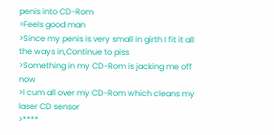penis into CD-Rom
>Feels good man
>Since my penis is very small in girth I fit it all the ways in,Continue to piss
>Something in my CD-Rom is jacking me off now
>I cum all over my CD-Rom which cleans my laser CD sensor
>****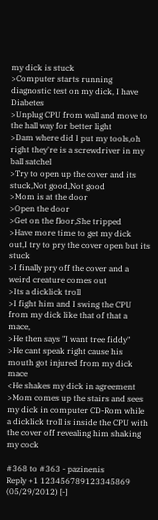my dick is stuck
>Computer starts running diagnostic test on my dick, I have Diabetes
>Unplug CPU from wall and move to the hall way for better light
>Dam where did I put my tools,oh right they're is a screwdriver in my ball satchel
>Try to open up the cover and its stuck,Not good,Not good
>Mom is at the door
>Open the door
>Get on the floor,She tripped
>Have more time to get my dick out,I try to pry the cover open but its stuck
>I finally pry off the cover and a weird creature comes out
>Its a dicklick troll
>I fight him and I swing the CPU from my dick like that of that a mace,
>He then says "I want tree fiddy"
>He cant speak right cause his mouth got injured from my dick mace
<He shakes my dick in agreement
>Mom comes up the stairs and sees my dick in computer CD-Rom while a dicklick troll is inside the CPU with the cover off revealing him shaking my cock

#368 to #363 - pazinenis
Reply +1 123456789123345869
(05/29/2012) [-]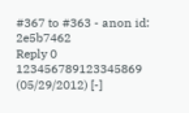#367 to #363 - anon id: 2e5b7462
Reply 0 123456789123345869
(05/29/2012) [-]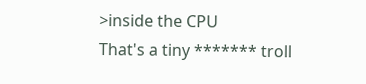>inside the CPU
That's a tiny ******* troll